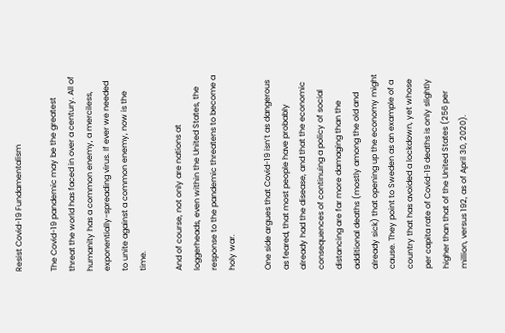Resist Covid-19 Fundamentalism

The Covid-19 pandemic may be the greatest threat the world has faced in over a century. All of humanity has a common enemy, a merciless, exponentially-spreading virus. If ever we needed to unite against a common enemy, now is the time.

And of course, not only are nations at loggerheads, even within the United States, the response to the pandemic threatens to become a holy war.

One side argues that Covid-19 isn’t as dangerous as feared, that most people have probably already had the disease, and that the economic consequences of continuing a policy of social distancing are far more damaging than the additional deaths (mostly among the old and already sick) that opening up the economy might cause. They point to Sweden as an example of a country that has avoided a lockdown, yet whose per capita rate of Covid-19 deaths is only slightly higher than that of the United States (256 per million, versus 192, as of April 30, 2020).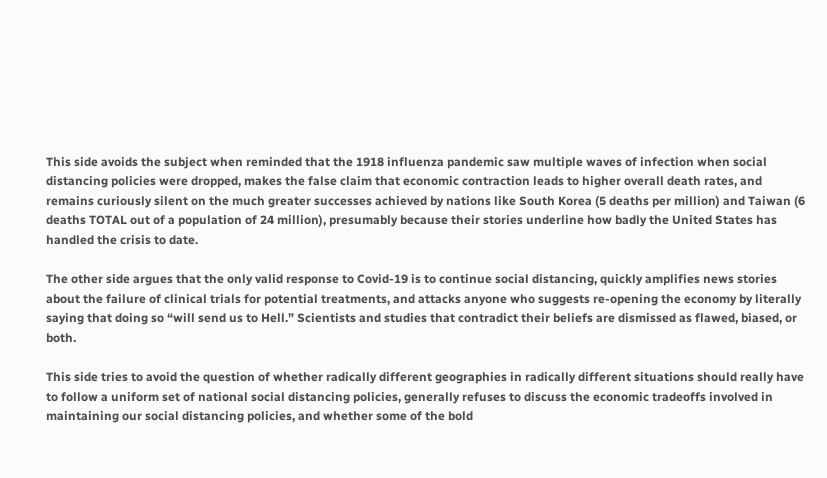This side avoids the subject when reminded that the 1918 influenza pandemic saw multiple waves of infection when social distancing policies were dropped, makes the false claim that economic contraction leads to higher overall death rates, and remains curiously silent on the much greater successes achieved by nations like South Korea (5 deaths per million) and Taiwan (6 deaths TOTAL out of a population of 24 million), presumably because their stories underline how badly the United States has handled the crisis to date.

The other side argues that the only valid response to Covid-19 is to continue social distancing, quickly amplifies news stories about the failure of clinical trials for potential treatments, and attacks anyone who suggests re-opening the economy by literally saying that doing so “will send us to Hell.” Scientists and studies that contradict their beliefs are dismissed as flawed, biased, or both.

This side tries to avoid the question of whether radically different geographies in radically different situations should really have to follow a uniform set of national social distancing policies, generally refuses to discuss the economic tradeoffs involved in maintaining our social distancing policies, and whether some of the bold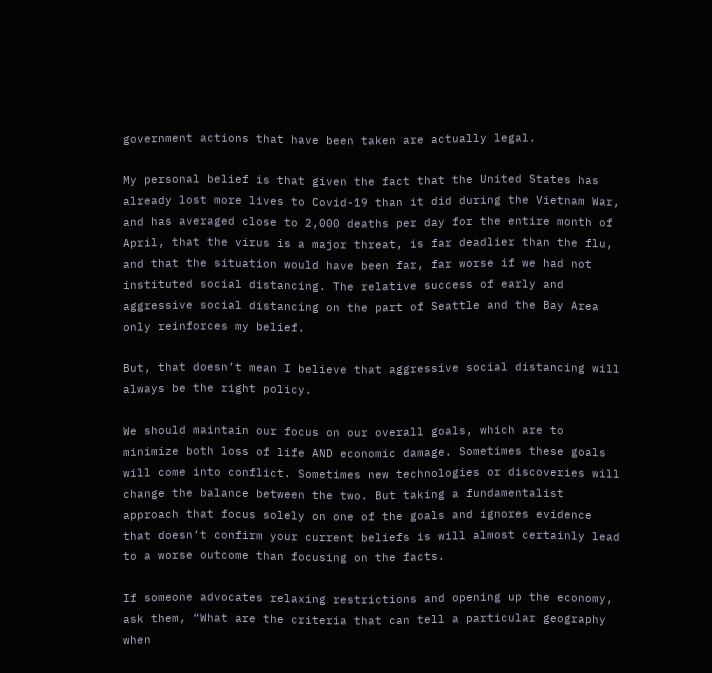government actions that have been taken are actually legal.

My personal belief is that given the fact that the United States has already lost more lives to Covid-19 than it did during the Vietnam War, and has averaged close to 2,000 deaths per day for the entire month of April, that the virus is a major threat, is far deadlier than the flu, and that the situation would have been far, far worse if we had not instituted social distancing. The relative success of early and aggressive social distancing on the part of Seattle and the Bay Area only reinforces my belief.

But, that doesn’t mean I believe that aggressive social distancing will always be the right policy.

We should maintain our focus on our overall goals, which are to minimize both loss of life AND economic damage. Sometimes these goals will come into conflict. Sometimes new technologies or discoveries will change the balance between the two. But taking a fundamentalist approach that focus solely on one of the goals and ignores evidence that doesn’t confirm your current beliefs is will almost certainly lead to a worse outcome than focusing on the facts.

If someone advocates relaxing restrictions and opening up the economy, ask them, “What are the criteria that can tell a particular geography when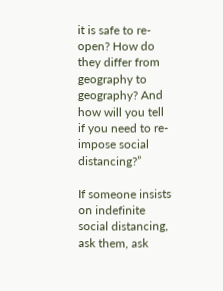it is safe to re-open? How do they differ from geography to geography? And how will you tell if you need to re-impose social distancing?”

If someone insists on indefinite social distancing, ask them, ask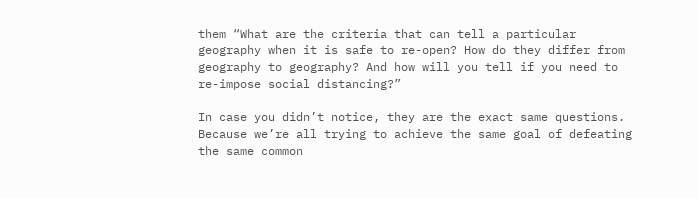them “What are the criteria that can tell a particular geography when it is safe to re-open? How do they differ from geography to geography? And how will you tell if you need to re-impose social distancing?”

In case you didn’t notice, they are the exact same questions. Because we’re all trying to achieve the same goal of defeating the same common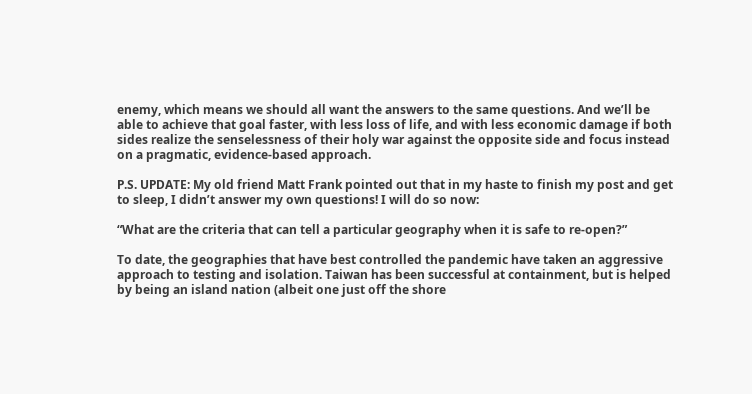enemy, which means we should all want the answers to the same questions. And we’ll be able to achieve that goal faster, with less loss of life, and with less economic damage if both sides realize the senselessness of their holy war against the opposite side and focus instead on a pragmatic, evidence-based approach.

P.S. UPDATE: My old friend Matt Frank pointed out that in my haste to finish my post and get to sleep, I didn’t answer my own questions! I will do so now:

“What are the criteria that can tell a particular geography when it is safe to re-open?”

To date, the geographies that have best controlled the pandemic have taken an aggressive approach to testing and isolation. Taiwan has been successful at containment, but is helped by being an island nation (albeit one just off the shore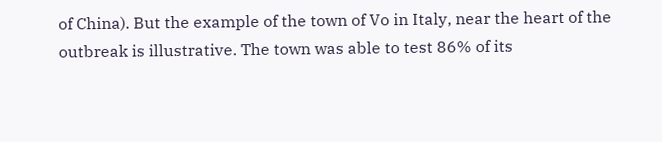of China). But the example of the town of Vo in Italy, near the heart of the outbreak is illustrative. The town was able to test 86% of its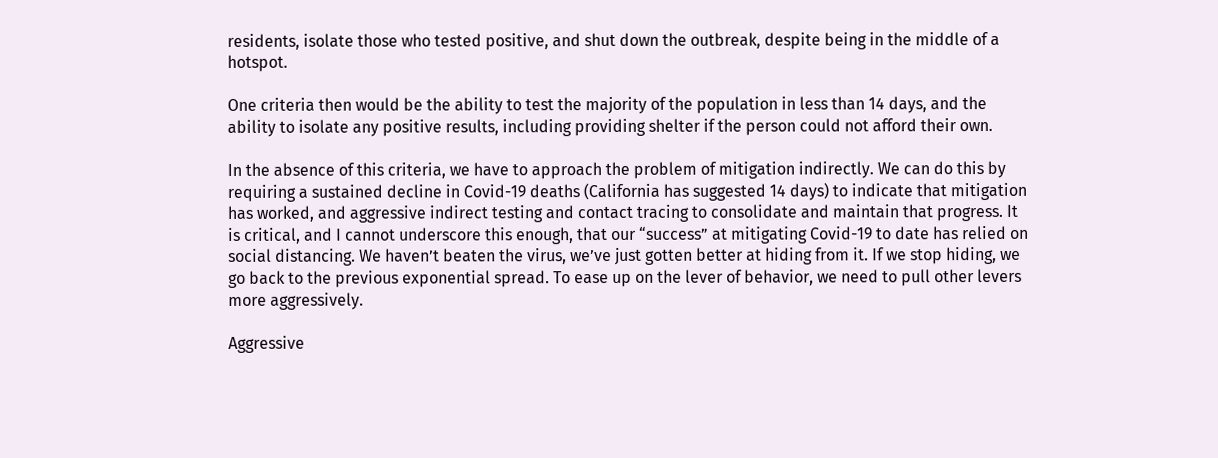residents, isolate those who tested positive, and shut down the outbreak, despite being in the middle of a hotspot.

One criteria then would be the ability to test the majority of the population in less than 14 days, and the ability to isolate any positive results, including providing shelter if the person could not afford their own.

In the absence of this criteria, we have to approach the problem of mitigation indirectly. We can do this by requiring a sustained decline in Covid-19 deaths (California has suggested 14 days) to indicate that mitigation has worked, and aggressive indirect testing and contact tracing to consolidate and maintain that progress. It is critical, and I cannot underscore this enough, that our “success” at mitigating Covid-19 to date has relied on social distancing. We haven’t beaten the virus, we’ve just gotten better at hiding from it. If we stop hiding, we go back to the previous exponential spread. To ease up on the lever of behavior, we need to pull other levers more aggressively.

Aggressive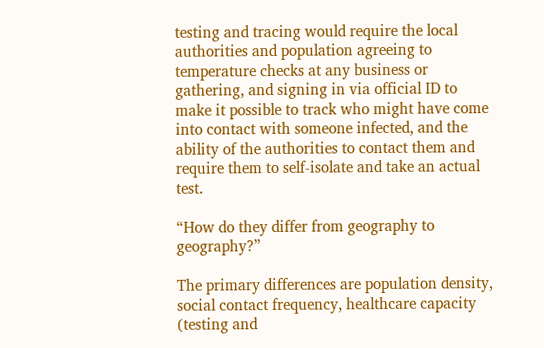testing and tracing would require the local authorities and population agreeing to temperature checks at any business or gathering, and signing in via official ID to make it possible to track who might have come into contact with someone infected, and the ability of the authorities to contact them and require them to self-isolate and take an actual test.

“How do they differ from geography to geography?”

The primary differences are population density, social contact frequency, healthcare capacity (testing and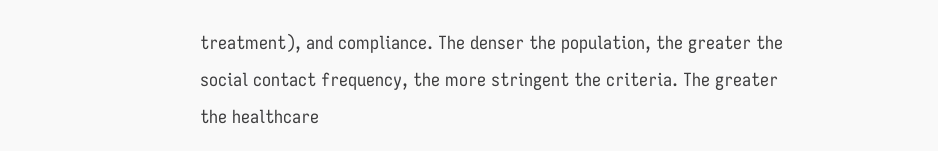treatment), and compliance. The denser the population, the greater the social contact frequency, the more stringent the criteria. The greater the healthcare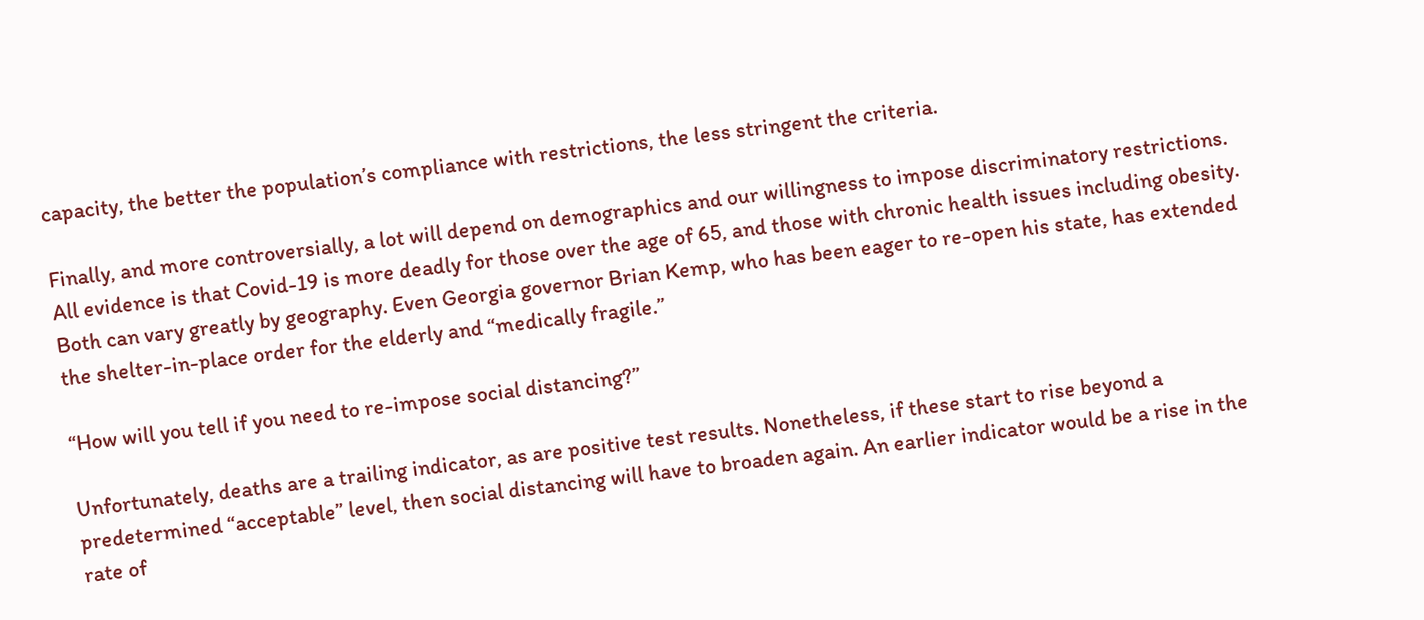capacity, the better the population’s compliance with restrictions, the less stringent the criteria.

Finally, and more controversially, a lot will depend on demographics and our willingness to impose discriminatory restrictions. All evidence is that Covid-19 is more deadly for those over the age of 65, and those with chronic health issues including obesity. Both can vary greatly by geography. Even Georgia governor Brian Kemp, who has been eager to re-open his state, has extended the shelter-in-place order for the elderly and “medically fragile.”

“How will you tell if you need to re-impose social distancing?”

Unfortunately, deaths are a trailing indicator, as are positive test results. Nonetheless, if these start to rise beyond a predetermined “acceptable” level, then social distancing will have to broaden again. An earlier indicator would be a rise in the rate of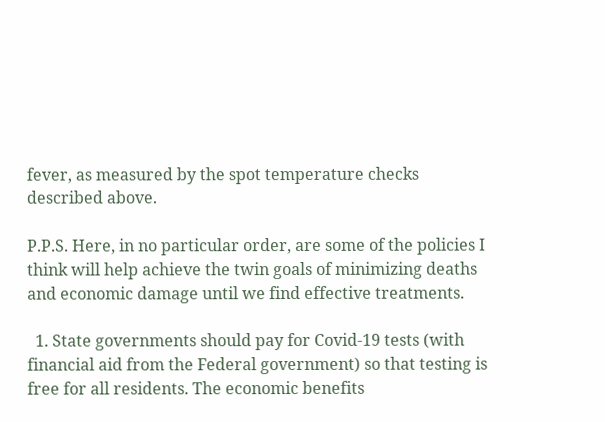fever, as measured by the spot temperature checks described above.

P.P.S. Here, in no particular order, are some of the policies I think will help achieve the twin goals of minimizing deaths and economic damage until we find effective treatments.

  1. State governments should pay for Covid-19 tests (with financial aid from the Federal government) so that testing is free for all residents. The economic benefits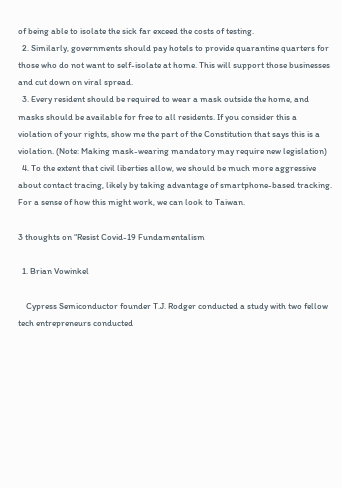of being able to isolate the sick far exceed the costs of testing.
  2. Similarly, governments should pay hotels to provide quarantine quarters for those who do not want to self-isolate at home. This will support those businesses and cut down on viral spread.
  3. Every resident should be required to wear a mask outside the home, and masks should be available for free to all residents. If you consider this a violation of your rights, show me the part of the Constitution that says this is a violation. (Note: Making mask-wearing mandatory may require new legislation)
  4. To the extent that civil liberties allow, we should be much more aggressive about contact tracing, likely by taking advantage of smartphone-based tracking. For a sense of how this might work, we can look to Taiwan.

3 thoughts on “Resist Covid-19 Fundamentalism

  1. Brian Vowinkel

    Cypress Semiconductor founder T.J. Rodger conducted a study with two fellow tech entrepreneurs conducted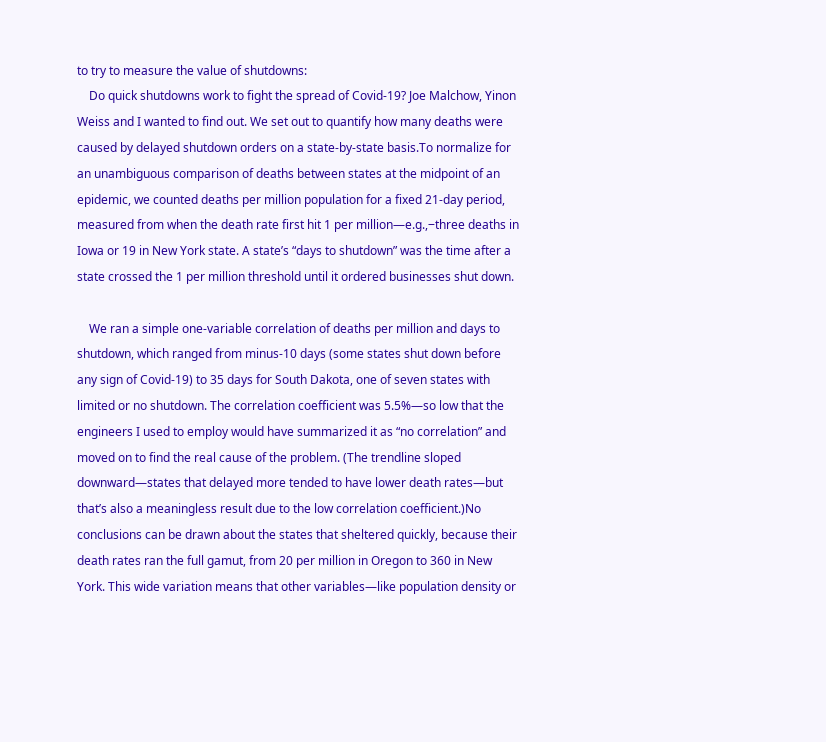to try to measure the value of shutdowns:
    Do quick shutdowns work to fight the spread of Covid-19? Joe Malchow, Yinon Weiss and I wanted to find out. We set out to quantify how many deaths were caused by delayed shutdown orders on a state-by-state basis.To normalize for an unambiguous comparison of deaths between states at the midpoint of an epidemic, we counted deaths per million population for a fixed 21-day period, measured from when the death rate first hit 1 per million—e.g.,‒three deaths in Iowa or 19 in New York state. A state’s “days to shutdown” was the time after a state crossed the 1 per million threshold until it ordered businesses shut down.

    We ran a simple one-variable correlation of deaths per million and days to shutdown, which ranged from minus-10 days (some states shut down before any sign of Covid-19) to 35 days for South Dakota, one of seven states with limited or no shutdown. The correlation coefficient was 5.5%—so low that the engineers I used to employ would have summarized it as “no correlation” and moved on to find the real cause of the problem. (The trendline sloped downward—states that delayed more tended to have lower death rates—but that’s also a meaningless result due to the low correlation coefficient.)No conclusions can be drawn about the states that sheltered quickly, because their death rates ran the full gamut, from 20 per million in Oregon to 360 in New York. This wide variation means that other variables—like population density or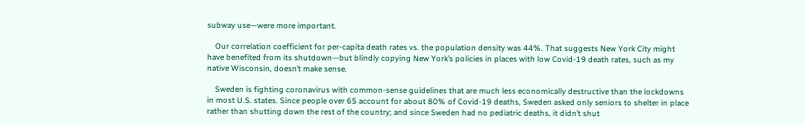subway use—were more important.

    Our correlation coefficient for per-capita death rates vs. the population density was 44%. That suggests New York City might have benefited from its shutdown—but blindly copying New York’s policies in places with low Covid-19 death rates, such as my native Wisconsin, doesn’t make sense.

    Sweden is fighting coronavirus with common-sense guidelines that are much less economically destructive than the lockdowns in most U.S. states. Since people over 65 account for about 80% of Covid-19 deaths, Sweden asked only seniors to shelter in place rather than shutting down the rest of the country; and since Sweden had no pediatric deaths, it didn’t shut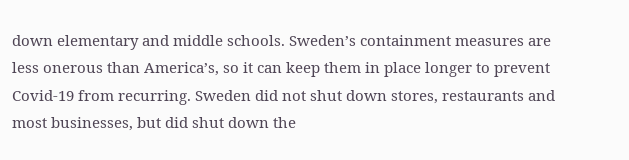down elementary and middle schools. Sweden’s containment measures are less onerous than America’s, so it can keep them in place longer to prevent Covid-19 from recurring. Sweden did not shut down stores, restaurants and most businesses, but did shut down the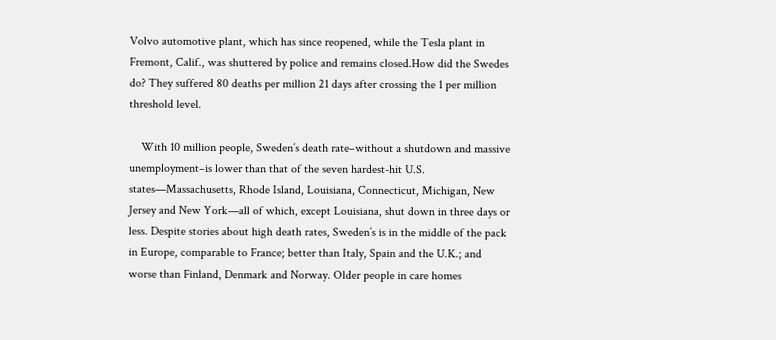Volvo automotive plant, which has since reopened, while the Tesla plant in Fremont, Calif., was shuttered by police and remains closed.How did the Swedes do? They suffered 80 deaths per million 21 days after crossing the 1 per million threshold level.

    With 10 million people, Sweden’s death rate‒without a shutdown and massive unemployment‒is lower than that of the seven hardest-hit U.S. states—Massachusetts, Rhode Island, Louisiana, Connecticut, Michigan, New Jersey and New York—all of which, except Louisiana, shut down in three days or less. Despite stories about high death rates, Sweden’s is in the middle of the pack in Europe, comparable to France; better than Italy, Spain and the U.K.; and worse than Finland, Denmark and Norway. Older people in care homes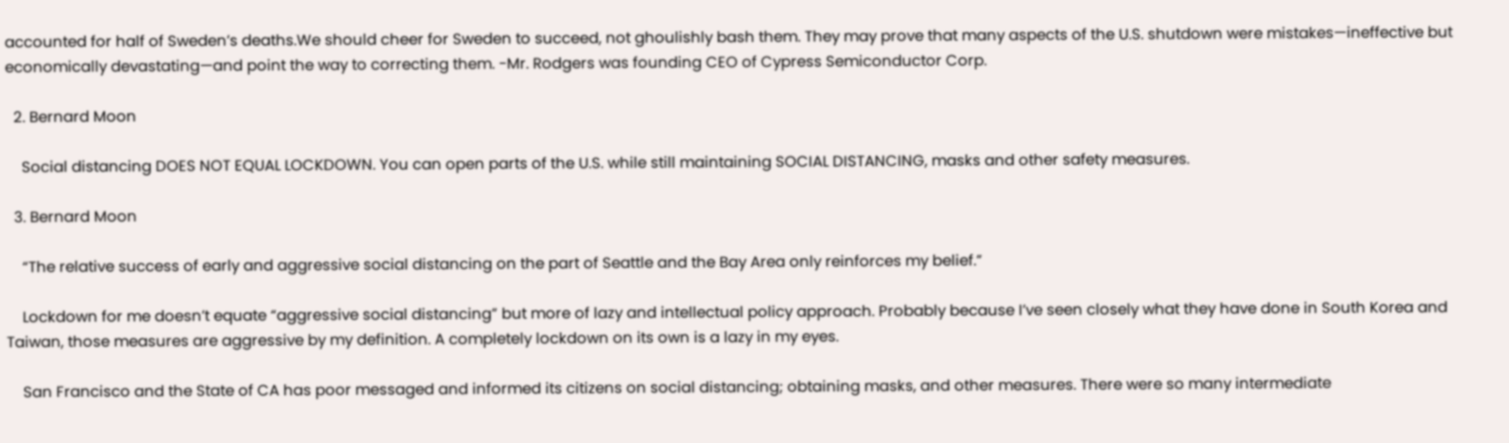accounted for half of Sweden’s deaths.We should cheer for Sweden to succeed, not ghoulishly bash them. They may prove that many aspects of the U.S. shutdown were mistakes—ineffective but economically devastating—and point the way to correcting them. -Mr. Rodgers was founding CEO of Cypress Semiconductor Corp.

  2. Bernard Moon

    Social distancing DOES NOT EQUAL LOCKDOWN. You can open parts of the U.S. while still maintaining SOCIAL DISTANCING, masks and other safety measures.

  3. Bernard Moon

    “The relative success of early and aggressive social distancing on the part of Seattle and the Bay Area only reinforces my belief.”

    Lockdown for me doesn’t equate “aggressive social distancing” but more of lazy and intellectual policy approach. Probably because I’ve seen closely what they have done in South Korea and Taiwan, those measures are aggressive by my definition. A completely lockdown on its own is a lazy in my eyes.

    San Francisco and the State of CA has poor messaged and informed its citizens on social distancing; obtaining masks, and other measures. There were so many intermediate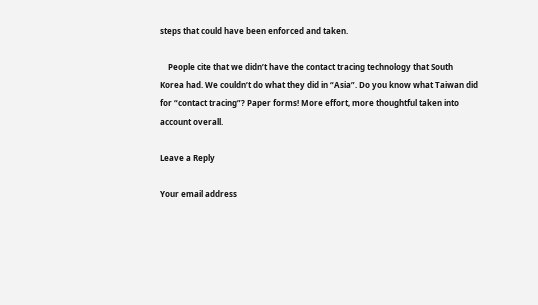steps that could have been enforced and taken.

    People cite that we didn’t have the contact tracing technology that South Korea had. We couldn’t do what they did in “Asia”. Do you know what Taiwan did for “contact tracing”? Paper forms! More effort, more thoughtful taken into account overall.

Leave a Reply

Your email address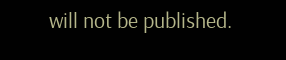will not be published.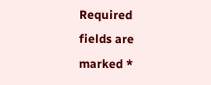Required fields are marked *